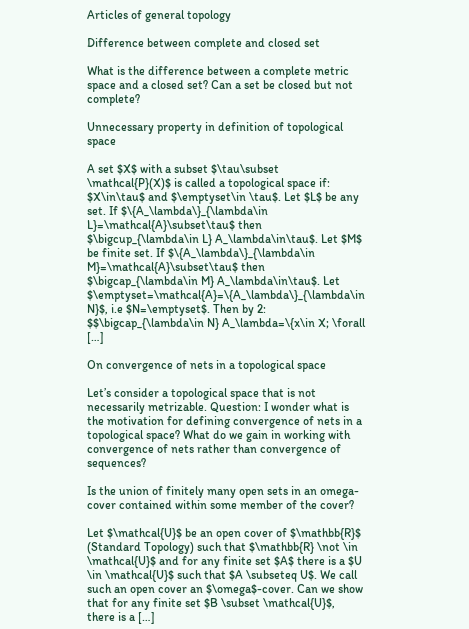Articles of general topology

Difference between complete and closed set

What is the difference between a complete metric space and a closed set? Can a set be closed but not complete?

Unnecessary property in definition of topological space

A set $X$ with a subset $\tau\subset \mathcal{P}(X)$ is called a topological space if: $X\in\tau$ and $\emptyset\in \tau$. Let $L$ be any set. If $\{A_\lambda\}_{\lambda\in L}=\mathcal{A}\subset\tau$ then $\bigcup_{\lambda\in L} A_\lambda\in\tau$. Let $M$ be finite set. If $\{A_\lambda\}_{\lambda\in M}=\mathcal{A}\subset\tau$ then $\bigcap_{\lambda\in M} A_\lambda\in\tau$. Let $\emptyset=\mathcal{A}=\{A_\lambda\}_{\lambda\in N}$, i.e $N=\emptyset$. Then by 2: $$\bigcap_{\lambda\in N} A_\lambda=\{x\in X; \forall […]

On convergence of nets in a topological space

Let’s consider a topological space that is not necessarily metrizable. Question: I wonder what is the motivation for defining convergence of nets in a topological space? What do we gain in working with convergence of nets rather than convergence of sequences?

Is the union of finitely many open sets in an omega-cover contained within some member of the cover?

Let $\mathcal{U}$ be an open cover of $\mathbb{R}$ (Standard Topology) such that $\mathbb{R} \not \in \mathcal{U}$ and for any finite set $A$ there is a $U \in \mathcal{U}$ such that $A \subseteq U$. We call such an open cover an $\omega$-cover. Can we show that for any finite set $B \subset \mathcal{U}$, there is a […]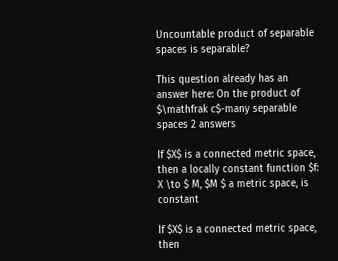Uncountable product of separable spaces is separable?

This question already has an answer here: On the product of $\mathfrak c$-many separable spaces 2 answers

If $X$ is a connected metric space, then a locally constant function $f: X \to $ M, $M $ a metric space, is constant

If $X$ is a connected metric space, then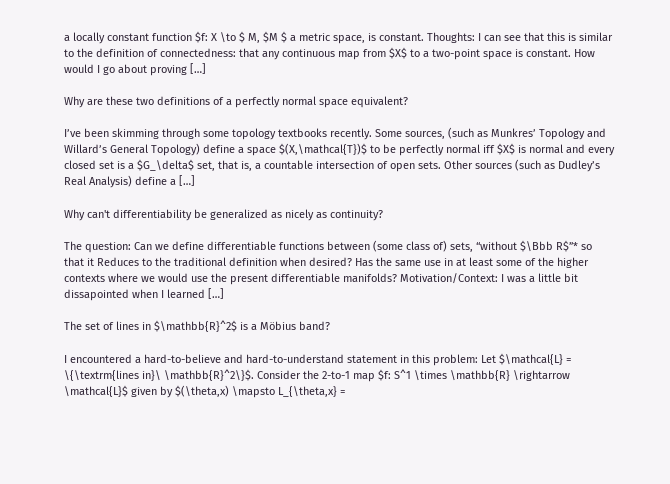a locally constant function $f: X \to $ M, $M $ a metric space, is constant. Thoughts: I can see that this is similar to the definition of connectedness: that any continuous map from $X$ to a two-point space is constant. How would I go about proving […]

Why are these two definitions of a perfectly normal space equivalent?

I’ve been skimming through some topology textbooks recently. Some sources, (such as Munkres’ Topology and Willard’s General Topology) define a space $(X,\mathcal{T})$ to be perfectly normal iff $X$ is normal and every closed set is a $G_\delta$ set, that is, a countable intersection of open sets. Other sources (such as Dudley’s Real Analysis) define a […]

Why can't differentiability be generalized as nicely as continuity?

The question: Can we define differentiable functions between (some class of) sets, “without $\Bbb R$”* so that it Reduces to the traditional definition when desired? Has the same use in at least some of the higher contexts where we would use the present differentiable manifolds? Motivation/Context: I was a little bit dissapointed when I learned […]

The set of lines in $\mathbb{R}^2$ is a Möbius band?

I encountered a hard-to-believe and hard-to-understand statement in this problem: Let $\mathcal{L} = \{\textrm{lines in}\ \mathbb{R}^2\}$. Consider the 2-to-1 map $f: S^1 \times \mathbb{R} \rightarrow \mathcal{L}$ given by $(\theta,x) \mapsto L_{\theta,x} =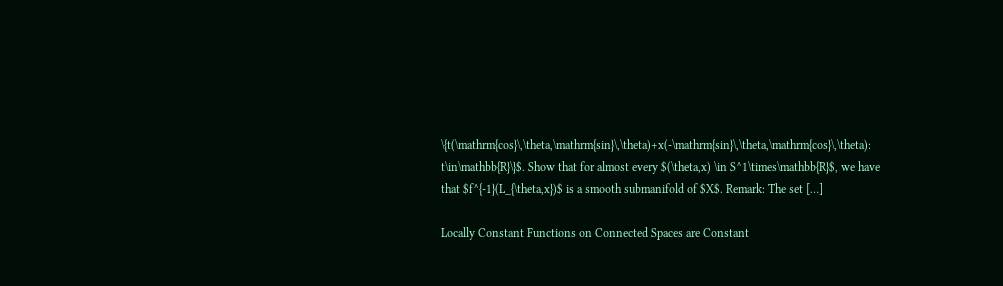\{t(\mathrm{cos}\,\theta,\mathrm{sin}\,\theta)+x(-\mathrm{sin}\,\theta,\mathrm{cos}\,\theta): t\in\mathbb{R}\}$. Show that for almost every $(\theta,x) \in S^1\times\mathbb{R}$, we have that $f^{-1}(L_{\theta,x})$ is a smooth submanifold of $X$. Remark: The set […]

Locally Constant Functions on Connected Spaces are Constant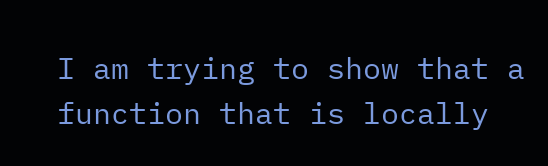I am trying to show that a function that is locally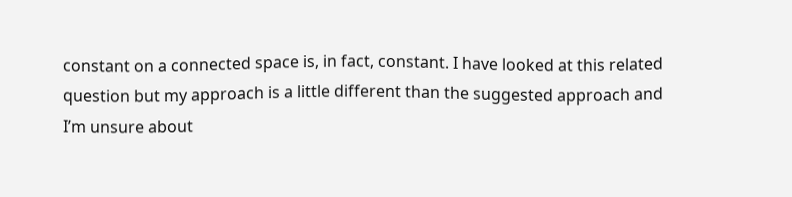constant on a connected space is, in fact, constant. I have looked at this related question but my approach is a little different than the suggested approach and I’m unsure about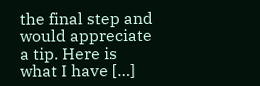the final step and would appreciate a tip. Here is what I have […]